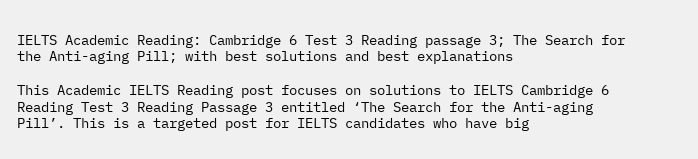IELTS Academic Reading: Cambridge 6 Test 3 Reading passage 3; The Search for the Anti-aging Pill; with best solutions and best explanations

This Academic IELTS Reading post focuses on solutions to IELTS Cambridge 6 Reading Test 3 Reading Passage 3 entitled ‘The Search for the Anti-aging Pill’. This is a targeted post for IELTS candidates who have big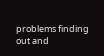problems finding out and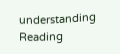understanding Reading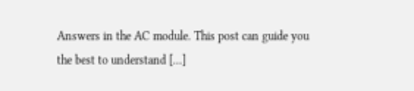Answers in the AC module. This post can guide you the best to understand […]